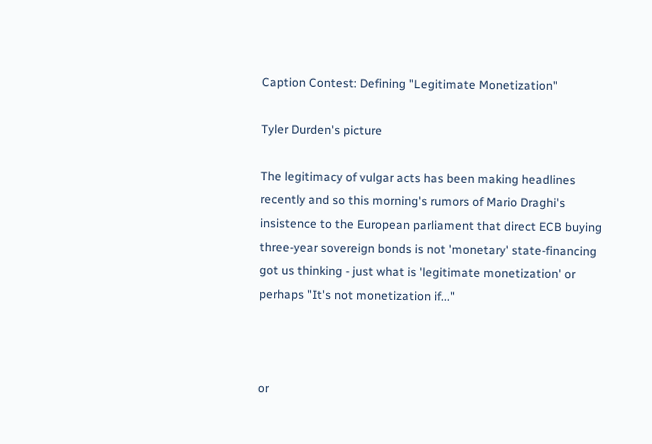Caption Contest: Defining "Legitimate Monetization"

Tyler Durden's picture

The legitimacy of vulgar acts has been making headlines recently and so this morning's rumors of Mario Draghi's insistence to the European parliament that direct ECB buying three-year sovereign bonds is not 'monetary' state-financing got us thinking - just what is 'legitimate monetization' or perhaps "It's not monetization if..."



or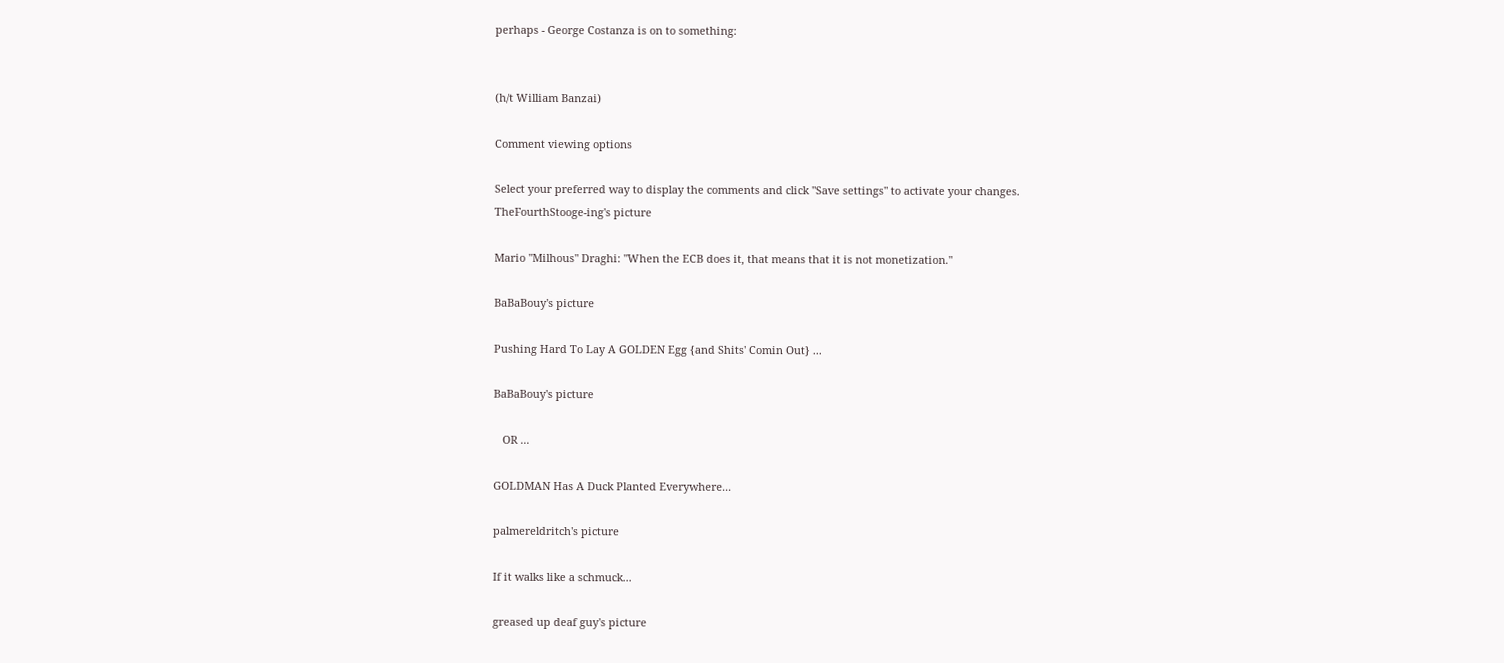perhaps - George Costanza is on to something:


(h/t William Banzai)

Comment viewing options

Select your preferred way to display the comments and click "Save settings" to activate your changes.
TheFourthStooge-ing's picture

Mario "Milhous" Draghi: "When the ECB does it, that means that it is not monetization."

BaBaBouy's picture

Pushing Hard To Lay A GOLDEN Egg {and Shits' Comin Out} ...

BaBaBouy's picture

   OR ...

GOLDMAN Has A Duck Planted Everywhere...

palmereldritch's picture

If it walks like a schmuck...

greased up deaf guy's picture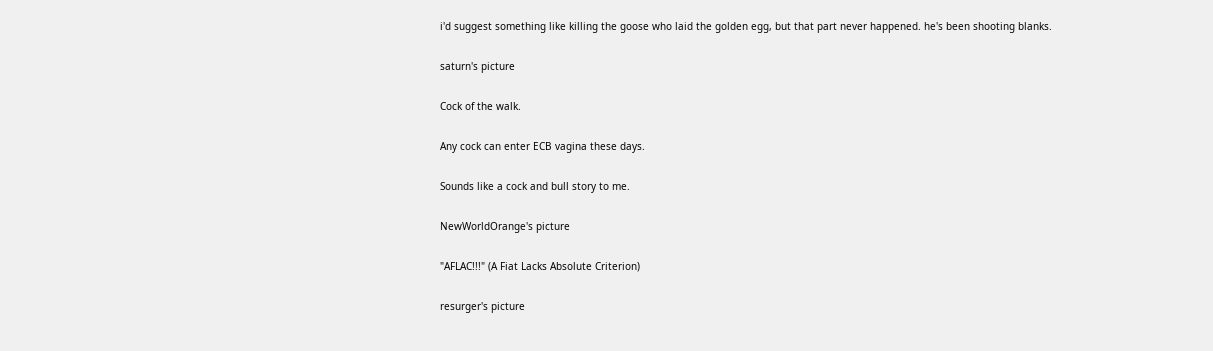i'd suggest something like killing the goose who laid the golden egg, but that part never happened. he's been shooting blanks.

saturn's picture

Cock of the walk.

Any cock can enter ECB vagina these days.

Sounds like a cock and bull story to me.

NewWorldOrange's picture

"AFLAC!!!" (A Fiat Lacks Absolute Criterion)

resurger's picture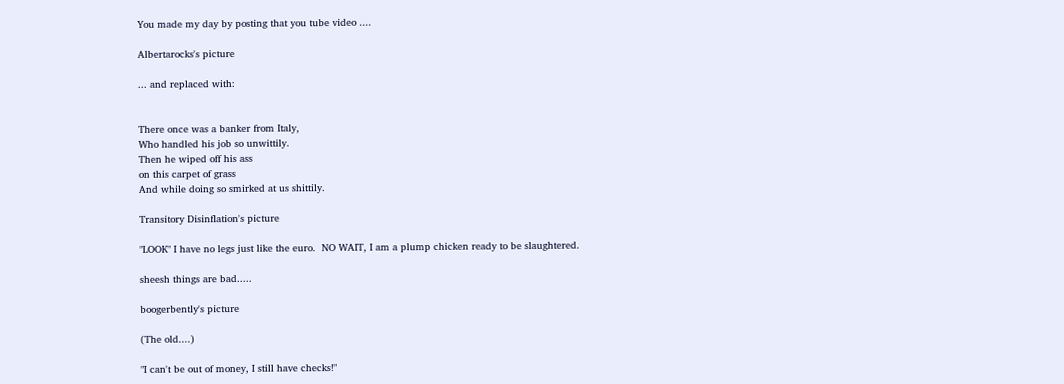You made my day by posting that you tube video ....

Albertarocks's picture

... and replaced with:


There once was a banker from Italy,
Who handled his job so unwittily.
Then he wiped off his ass
on this carpet of grass
And while doing so smirked at us shittily.

Transitory Disinflation's picture

"LOOK" I have no legs just like the euro.  NO WAIT, I am a plump chicken ready to be slaughtered.

sheesh things are bad.....

boogerbently's picture

(The old....)

"I can't be out of money, I still have checks!"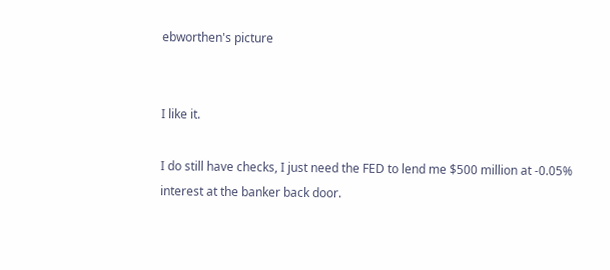ebworthen's picture


I like it.

I do still have checks, I just need the FED to lend me $500 million at -0.05% interest at the banker back door.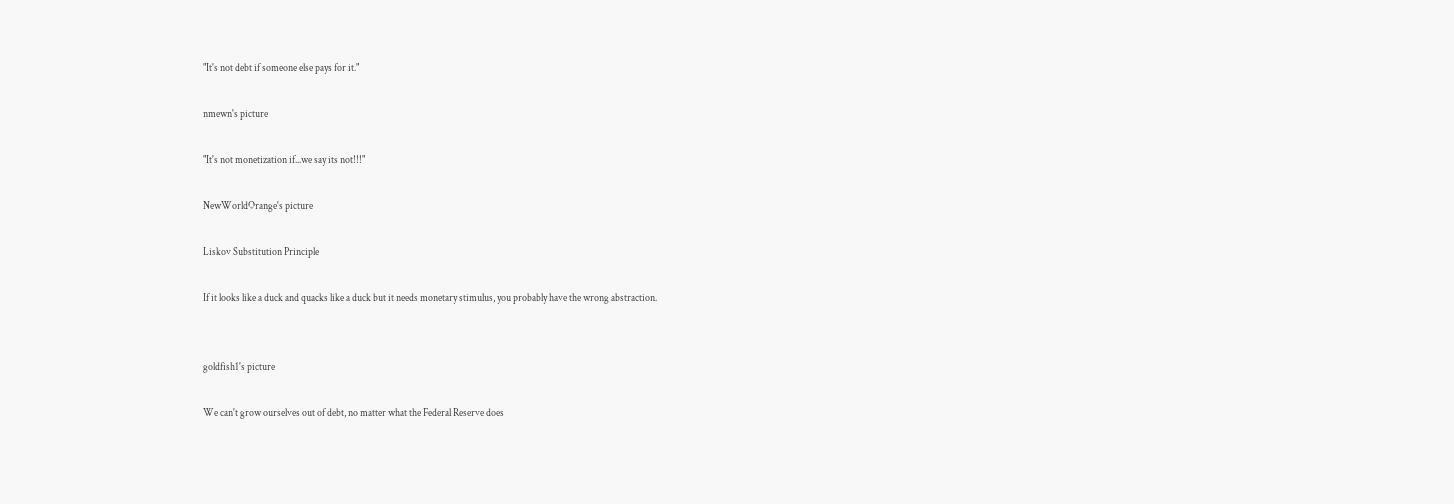"It's not debt if someone else pays for it."

nmewn's picture

"It's not monetization if...we say its not!!!"

NewWorldOrange's picture

Liskov Substitution Principle

If it looks like a duck and quacks like a duck but it needs monetary stimulus, you probably have the wrong abstraction.


goldfish1's picture

We can't grow ourselves out of debt, no matter what the Federal Reserve does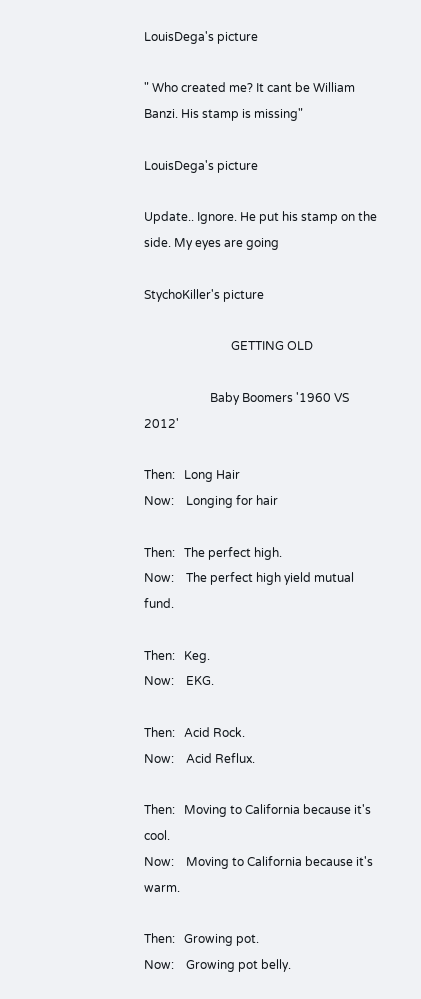LouisDega's picture

" Who created me? It cant be William Banzi. His stamp is missing"

LouisDega's picture

Update.. Ignore. He put his stamp on the side. My eyes are going

StychoKiller's picture

                             GETTING OLD

                      Baby Boomers '1960 VS 2012'

Then:   Long Hair
Now:    Longing for hair

Then:   The perfect high.
Now:    The perfect high yield mutual fund.

Then:   Keg.
Now:    EKG.

Then:   Acid Rock.
Now:    Acid Reflux.

Then:   Moving to California because it's cool.
Now:    Moving to California because it's warm.

Then:   Growing pot.
Now:    Growing pot belly.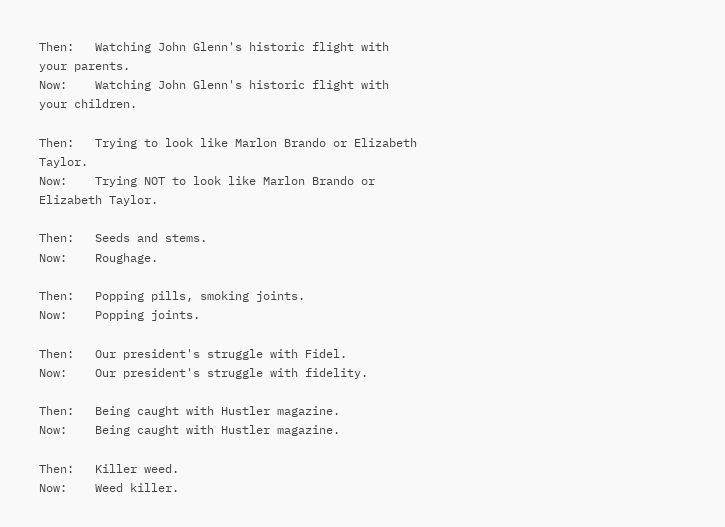Then:   Watching John Glenn's historic flight with your parents.
Now:    Watching John Glenn's historic flight with your children.

Then:   Trying to look like Marlon Brando or Elizabeth Taylor.
Now:    Trying NOT to look like Marlon Brando or Elizabeth Taylor.

Then:   Seeds and stems.
Now:    Roughage.

Then:   Popping pills, smoking joints.
Now:    Popping joints.

Then:   Our president's struggle with Fidel.
Now:    Our president's struggle with fidelity.

Then:   Being caught with Hustler magazine.
Now:    Being caught with Hustler magazine.

Then:   Killer weed.
Now:    Weed killer.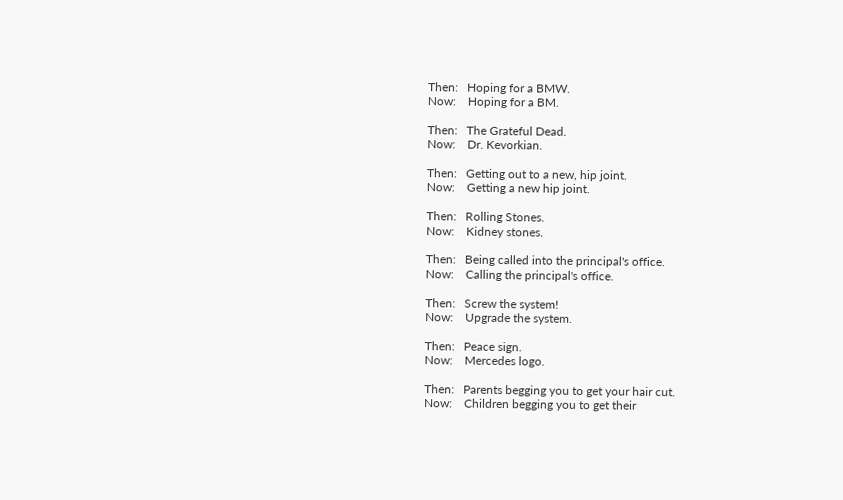Then:   Hoping for a BMW.
Now:    Hoping for a BM.

Then:   The Grateful Dead.
Now:    Dr. Kevorkian.

Then:   Getting out to a new, hip joint.
Now:    Getting a new hip joint.

Then:   Rolling Stones.
Now:    Kidney stones.

Then:   Being called into the principal's office.
Now:    Calling the principal's office.

Then:   Screw the system!
Now:    Upgrade the system.

Then:   Peace sign.
Now:    Mercedes logo.

Then:   Parents begging you to get your hair cut.
Now:    Children begging you to get their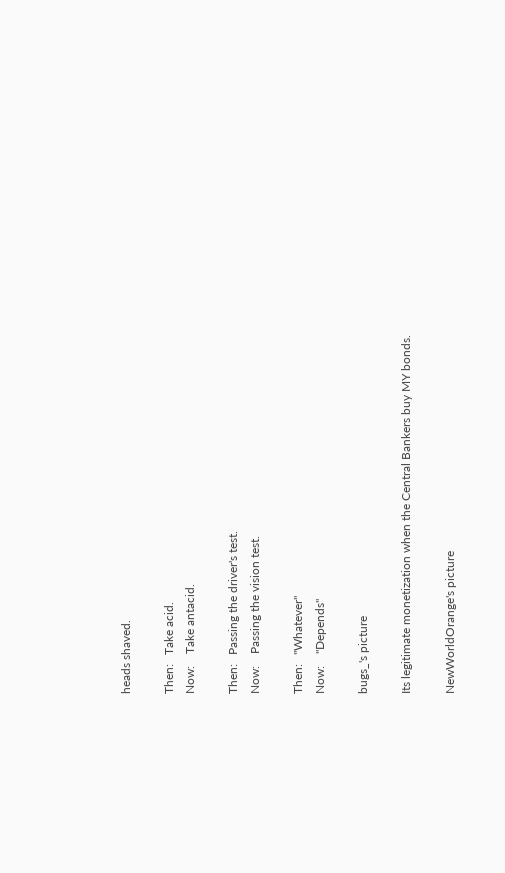heads shaved.

Then:   Take acid.
Now:    Take antacid.

Then:   Passing the driver's test.
Now:    Passing the vision test.

Then:   "Whatever"
Now:    "Depends"

bugs_'s picture

Its legitimate monetization when the Central Bankers buy MY bonds.

NewWorldOrange's picture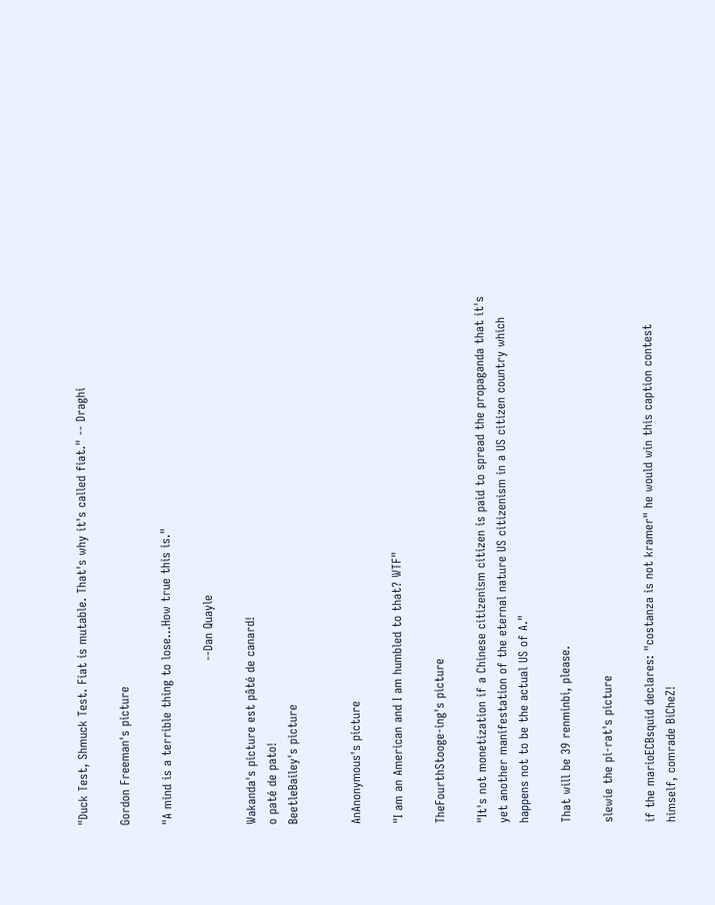"Duck Test, Shmuck Test. Fiat is mutable. That's why it's called fiat." -- Draghi

Gordon Freeman's picture

"A mind is a terrible thing to lose...How true this is."

                                         --Dan Quayle

Wakanda's picture est pâté de canard!
o paté de pato!
BeetleBailey's picture


AnAnonymous's picture

"I am an American and I am humbled to that? WTF"

TheFourthStooge-ing's picture

"It's not monetization if a Chinese citizenism citizen is paid to spread the propaganda that it's yet another manifestation of the eternal nature US citizenism in a US citizen country which happens not to be the actual US of A."

That will be 39 renminbi, please.

slewie the pi-rat's picture

if the marioECBsquid declares: "costanza is not kramer" he would win this caption contest himself, comrade BiCheZ!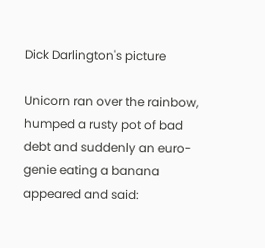Dick Darlington's picture

Unicorn ran over the rainbow, humped a rusty pot of bad debt and suddenly an euro-genie eating a banana appeared and said: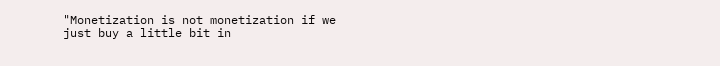"Monetization is not monetization if we just buy a little bit in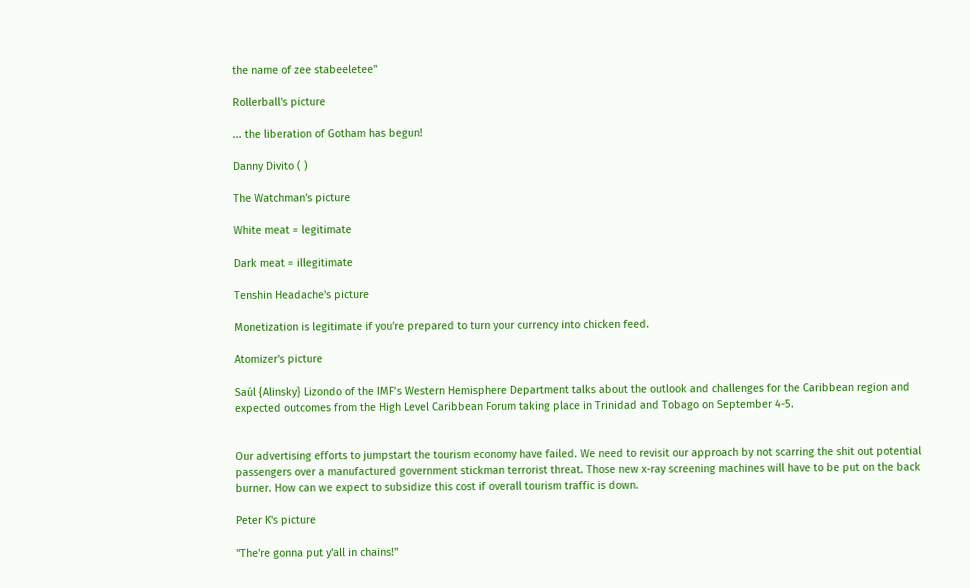the name of zee stabeeletee"

Rollerball's picture

... the liberation of Gotham has begun!

Danny Divito ( )

The Watchman's picture

White meat = legitimate

Dark meat = illegitimate

Tenshin Headache's picture

Monetization is legitimate if you're prepared to turn your currency into chicken feed.

Atomizer's picture

Saúl {Alinsky} Lizondo of the IMF’s Western Hemisphere Department talks about the outlook and challenges for the Caribbean region and expected outcomes from the High Level Caribbean Forum taking place in Trinidad and Tobago on September 4-5.


Our advertising efforts to jumpstart the tourism economy have failed. We need to revisit our approach by not scarring the shit out potential passengers over a manufactured government stickman terrorist threat. Those new x-ray screening machines will have to be put on the back burner. How can we expect to subsidize this cost if overall tourism traffic is down.

Peter K's picture

"The're gonna put y'all in chains!"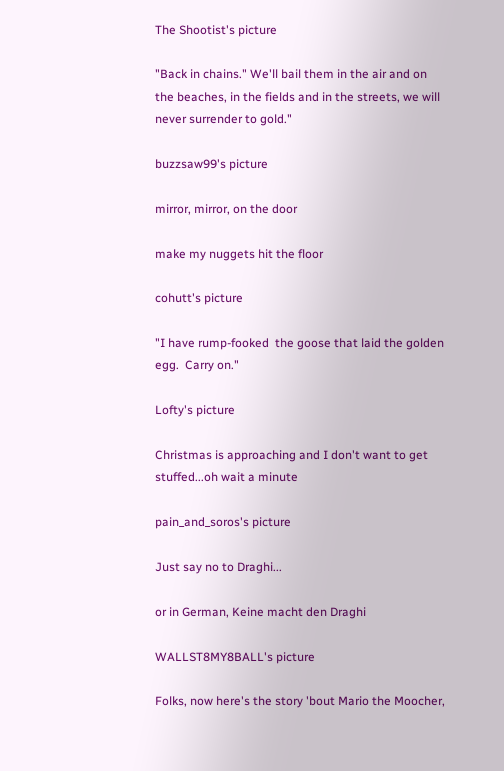The Shootist's picture

"Back in chains." We'll bail them in the air and on the beaches, in the fields and in the streets, we will never surrender to gold."

buzzsaw99's picture

mirror, mirror, on the door

make my nuggets hit the floor

cohutt's picture

"I have rump-fooked  the goose that laid the golden egg.  Carry on."

Lofty's picture

Christmas is approaching and I don't want to get stuffed...oh wait a minute

pain_and_soros's picture

Just say no to Draghi...

or in German, Keine macht den Draghi

WALLST8MY8BALL's picture

Folks, now here's the story 'bout Mario the Moocher,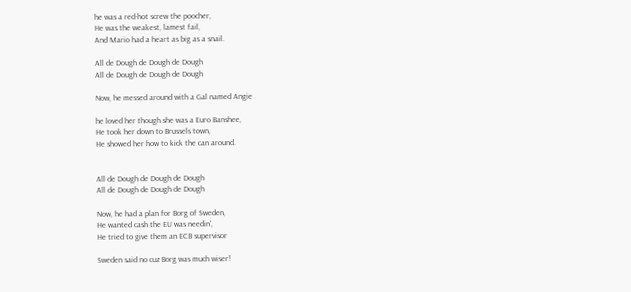he was a red-hot screw the poocher,
He was the weakest, lamest fail,
And Mario had a heart as big as a snail.

All de Dough de Dough de Dough
All de Dough de Dough de Dough

Now, he messed around with a Gal named Angie

he loved her though she was a Euro Banshee,
He took her down to Brussels town,
He showed her how to kick the can around.


All de Dough de Dough de Dough
All de Dough de Dough de Dough

Now, he had a plan for Borg of Sweden,
He wanted cash the EU was needin',
He tried to give them an ECB supervisor

Sweden said no cuz Borg was much wiser!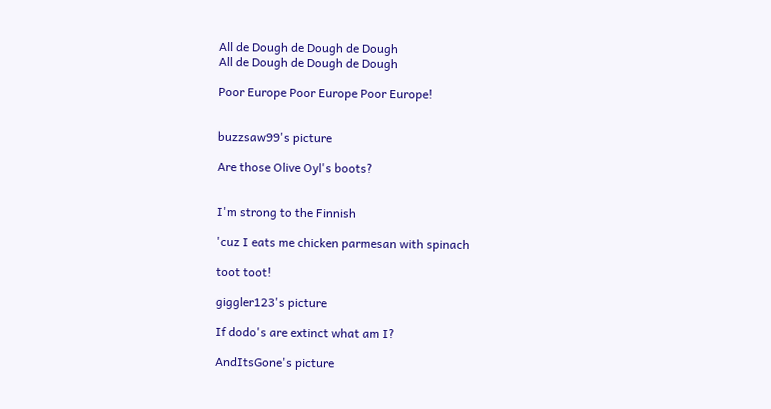All de Dough de Dough de Dough
All de Dough de Dough de Dough

Poor Europe Poor Europe Poor Europe!


buzzsaw99's picture

Are those Olive Oyl's boots?


I'm strong to the Finnish

'cuz I eats me chicken parmesan with spinach

toot toot!

giggler123's picture

If dodo's are extinct what am I?

AndItsGone's picture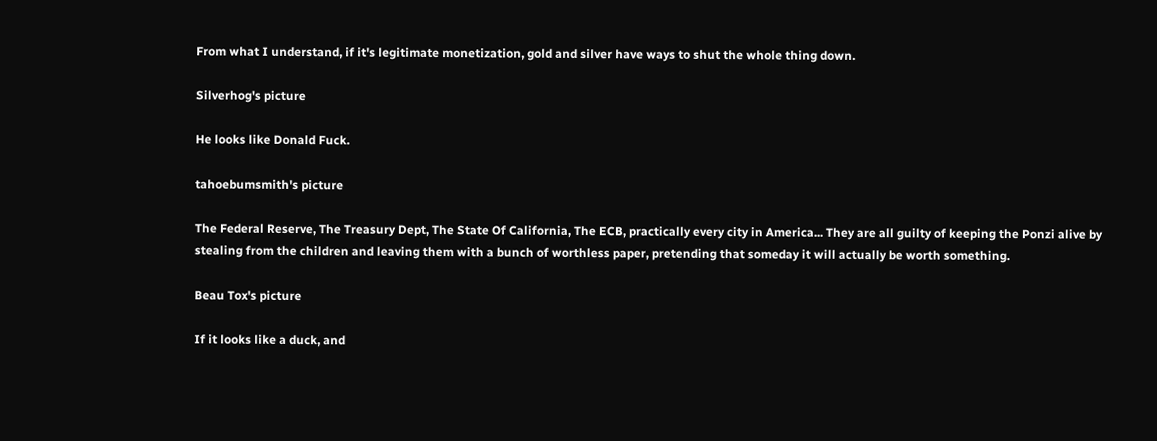From what I understand, if it's legitimate monetization, gold and silver have ways to shut the whole thing down.

Silverhog's picture

He looks like Donald Fuck.

tahoebumsmith's picture

The Federal Reserve, The Treasury Dept, The State Of California, The ECB, practically every city in America... They are all guilty of keeping the Ponzi alive by stealing from the children and leaving them with a bunch of worthless paper, pretending that someday it will actually be worth something.

Beau Tox's picture

If it looks like a duck, and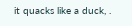it quacks like a duck, .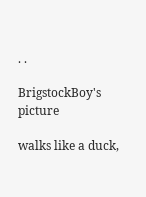. .

BrigstockBoy's picture

walks like a duck,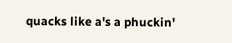quacks like a's a phuckin'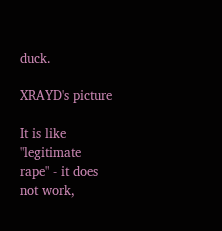duck.

XRAYD's picture

It is like "legitimate rape" - it does not work,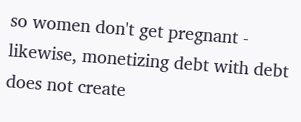so women don't get pregnant - likewise, monetizing debt with debt does not create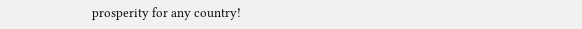prosperity for any country!